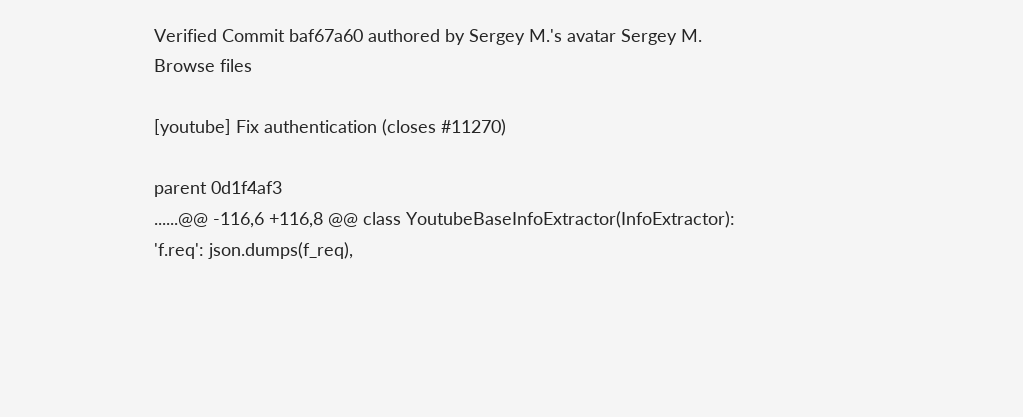Verified Commit baf67a60 authored by Sergey M.'s avatar Sergey M.
Browse files

[youtube] Fix authentication (closes #11270)

parent 0d1f4af3
......@@ -116,6 +116,8 @@ class YoutubeBaseInfoExtractor(InfoExtractor):
'f.req': json.dumps(f_req),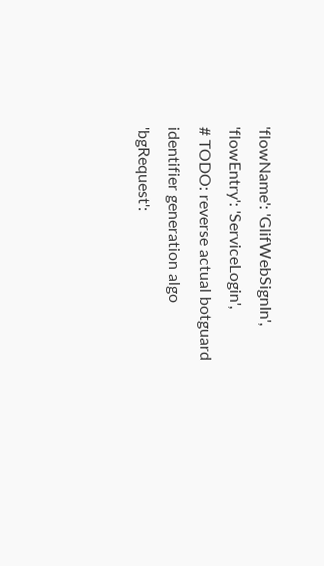'flowName': 'GlifWebSignIn',
'flowEntry': 'ServiceLogin',
# TODO: reverse actual botguard identifier generation algo
'bgRequest':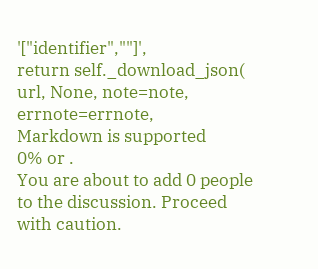'["identifier",""]',
return self._download_json(
url, None, note=note, errnote=errnote,
Markdown is supported
0% or .
You are about to add 0 people to the discussion. Proceed with caution.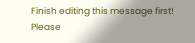Finish editing this message first!
Please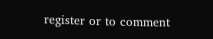register or to comment